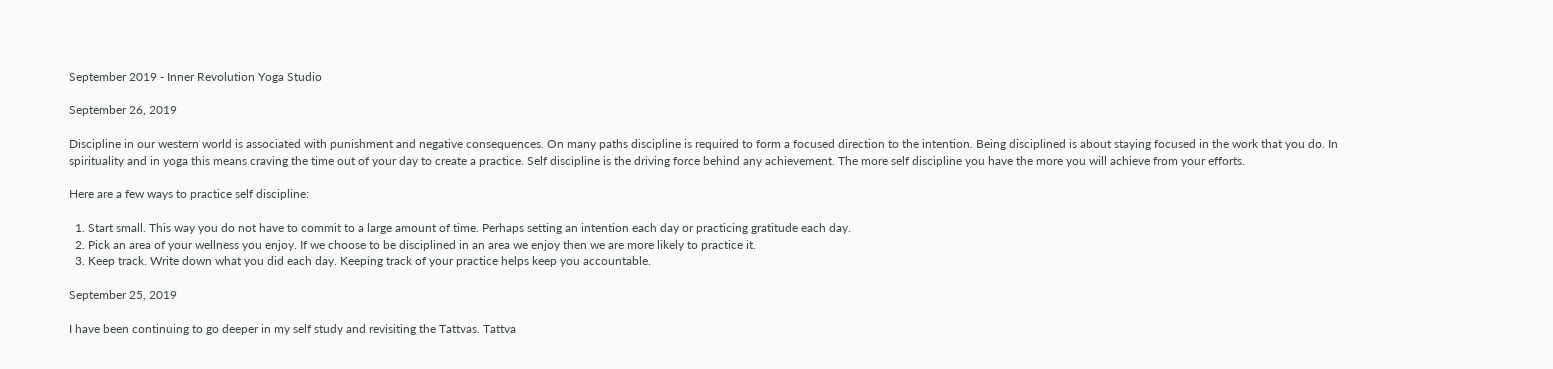September 2019 - Inner Revolution Yoga Studio

September 26, 2019

Discipline in our western world is associated with punishment and negative consequences. On many paths discipline is required to form a focused direction to the intention. Being disciplined is about staying focused in the work that you do. In spirituality and in yoga this means craving the time out of your day to create a practice. Self discipline is the driving force behind any achievement. The more self discipline you have the more you will achieve from your efforts.

Here are a few ways to practice self discipline:

  1. Start small. This way you do not have to commit to a large amount of time. Perhaps setting an intention each day or practicing gratitude each day.
  2. Pick an area of your wellness you enjoy. If we choose to be disciplined in an area we enjoy then we are more likely to practice it.
  3. Keep track. Write down what you did each day. Keeping track of your practice helps keep you accountable.

September 25, 2019

I have been continuing to go deeper in my self study and revisiting the Tattvas. Tattva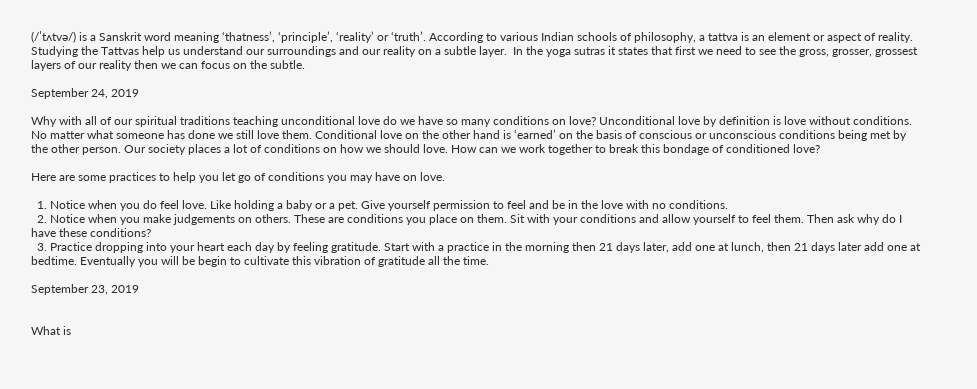(/ˈtʌtvə/) is a Sanskrit word meaning ‘thatness’, ‘principle’, ‘reality’ or ‘truth’. According to various Indian schools of philosophy, a tattva is an element or aspect of reality. Studying the Tattvas help us understand our surroundings and our reality on a subtle layer.  In the yoga sutras it states that first we need to see the gross, grosser, grossest layers of our reality then we can focus on the subtle.

September 24, 2019

Why with all of our spiritual traditions teaching unconditional love do we have so many conditions on love? Unconditional love by definition is love without conditions. No matter what someone has done we still love them. Conditional love on the other hand is ‘earned’ on the basis of conscious or unconscious conditions being met by the other person. Our society places a lot of conditions on how we should love. How can we work together to break this bondage of conditioned love?

Here are some practices to help you let go of conditions you may have on love.

  1. Notice when you do feel love. Like holding a baby or a pet. Give yourself permission to feel and be in the love with no conditions.
  2. Notice when you make judgements on others. These are conditions you place on them. Sit with your conditions and allow yourself to feel them. Then ask why do I have these conditions?
  3. Practice dropping into your heart each day by feeling gratitude. Start with a practice in the morning then 21 days later, add one at lunch, then 21 days later add one at bedtime. Eventually you will be begin to cultivate this vibration of gratitude all the time.

September 23, 2019


What is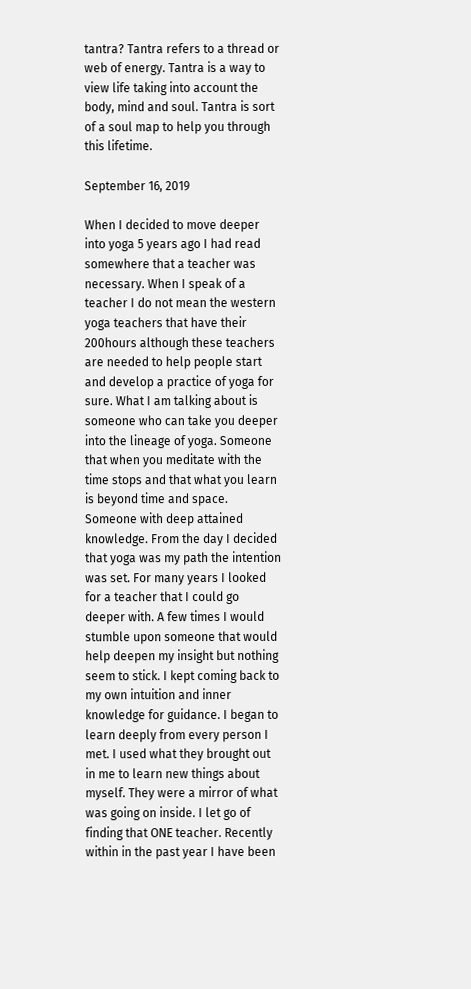tantra? Tantra refers to a thread or web of energy. Tantra is a way to view life taking into account the body, mind and soul. Tantra is sort of a soul map to help you through this lifetime.

September 16, 2019

When I decided to move deeper into yoga 5 years ago I had read somewhere that a teacher was necessary. When I speak of a teacher I do not mean the western yoga teachers that have their 200hours although these teachers are needed to help people start  and develop a practice of yoga for sure. What I am talking about is someone who can take you deeper into the lineage of yoga. Someone that when you meditate with the time stops and that what you learn is beyond time and space. Someone with deep attained knowledge. From the day I decided that yoga was my path the intention was set. For many years I looked for a teacher that I could go deeper with. A few times I would stumble upon someone that would help deepen my insight but nothing seem to stick. I kept coming back to my own intuition and inner knowledge for guidance. I began to learn deeply from every person I met. I used what they brought out in me to learn new things about myself. They were a mirror of what was going on inside. I let go of finding that ONE teacher. Recently within in the past year I have been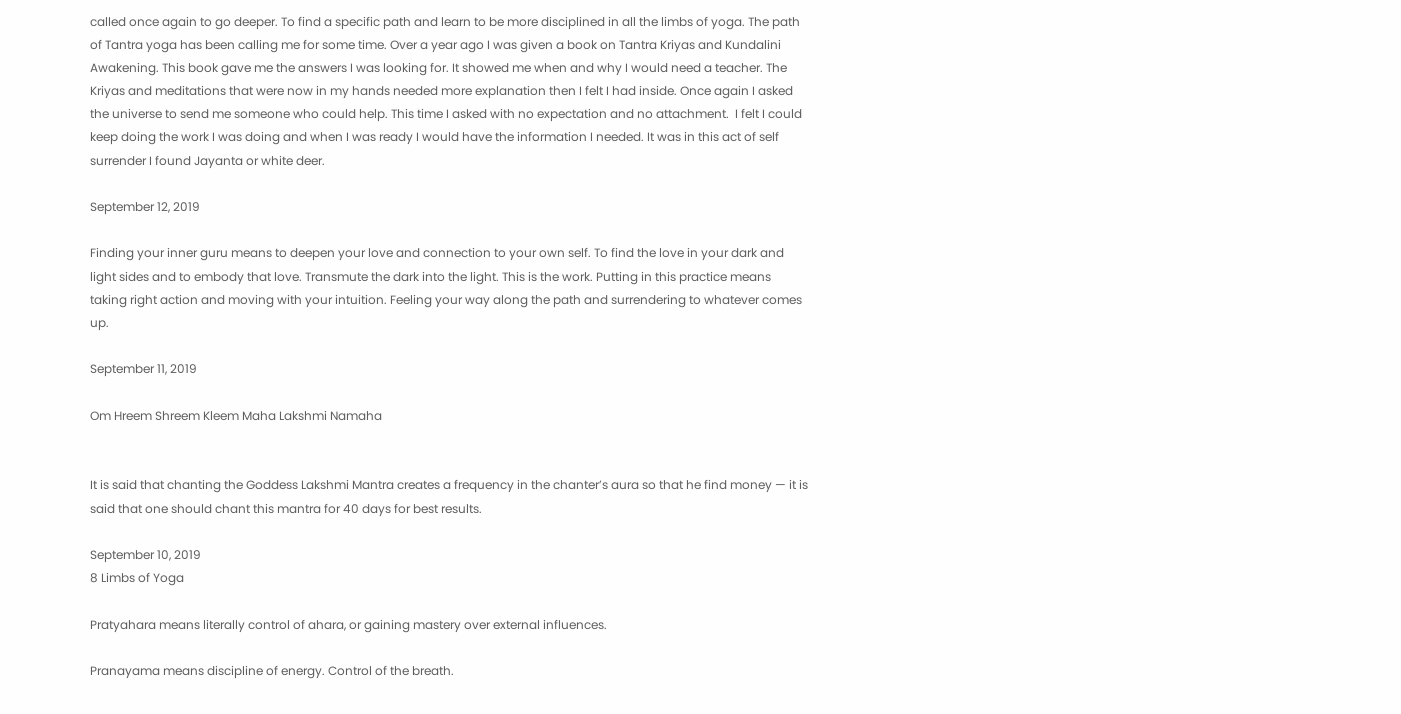called once again to go deeper. To find a specific path and learn to be more disciplined in all the limbs of yoga. The path of Tantra yoga has been calling me for some time. Over a year ago I was given a book on Tantra Kriyas and Kundalini Awakening. This book gave me the answers I was looking for. It showed me when and why I would need a teacher. The Kriyas and meditations that were now in my hands needed more explanation then I felt I had inside. Once again I asked the universe to send me someone who could help. This time I asked with no expectation and no attachment.  I felt I could keep doing the work I was doing and when I was ready I would have the information I needed. It was in this act of self surrender I found Jayanta or white deer.

September 12, 2019

Finding your inner guru means to deepen your love and connection to your own self. To find the love in your dark and light sides and to embody that love. Transmute the dark into the light. This is the work. Putting in this practice means taking right action and moving with your intuition. Feeling your way along the path and surrendering to whatever comes up.

September 11, 2019

Om Hreem Shreem Kleem Maha Lakshmi Namaha


It is said that chanting the Goddess Lakshmi Mantra creates a frequency in the chanter’s aura so that he find money — it is said that one should chant this mantra for 40 days for best results.

September 10, 2019
8 Limbs of Yoga

Pratyahara means literally control of ahara, or gaining mastery over external influences.

Pranayama means discipline of energy. Control of the breath.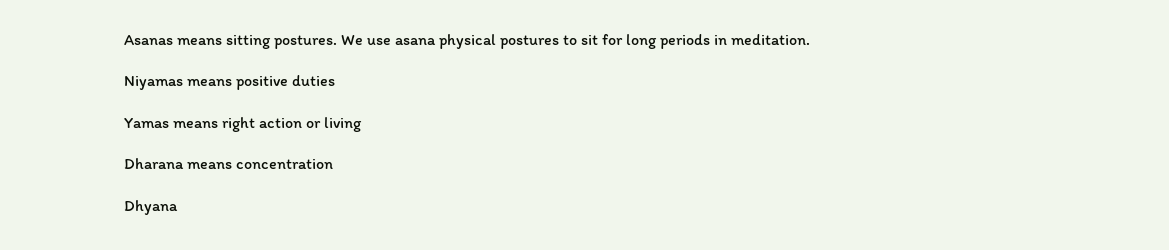Asanas means sitting postures. We use asana physical postures to sit for long periods in meditation.

Niyamas means positive duties

Yamas means right action or living

Dharana means concentration

Dhyana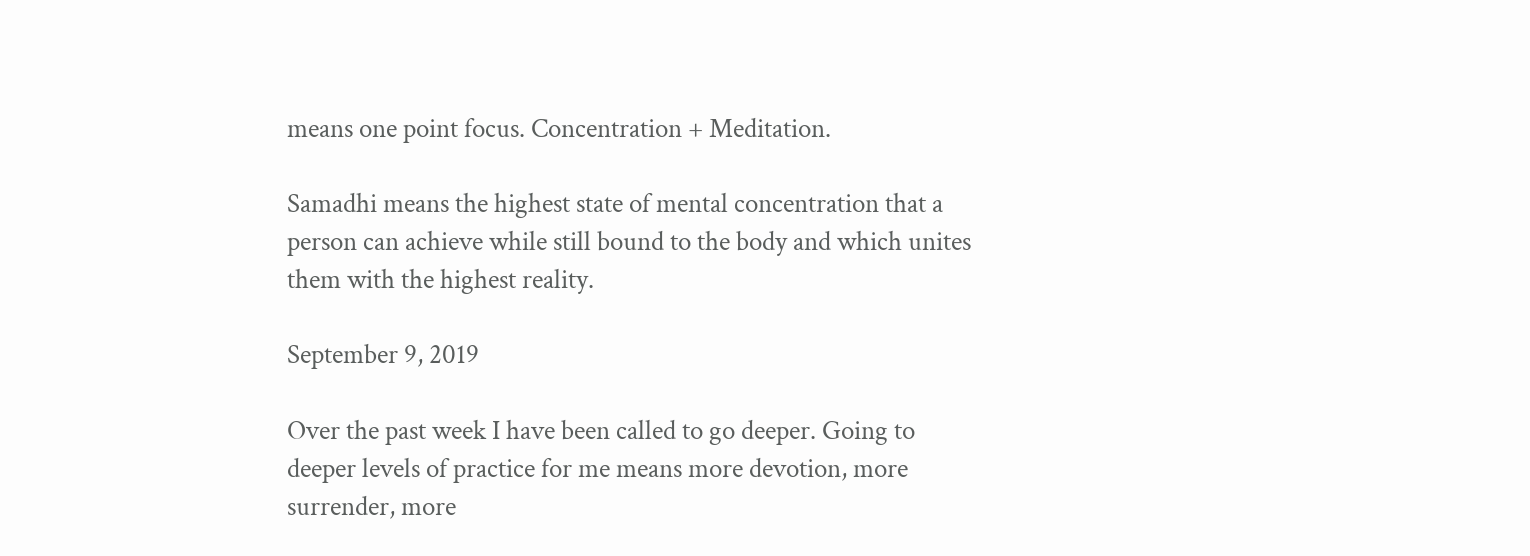means one point focus. Concentration + Meditation.

Samadhi means the highest state of mental concentration that a person can achieve while still bound to the body and which unites them with the highest reality.

September 9, 2019

Over the past week I have been called to go deeper. Going to deeper levels of practice for me means more devotion, more surrender, more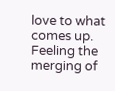love to what comes up. Feeling the merging of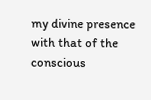my divine presence with that of the conscious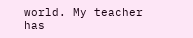world. My teacher has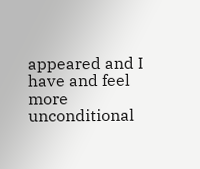appeared and I have and feel more unconditional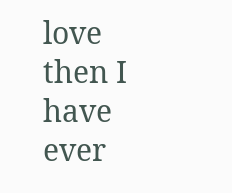love then I have ever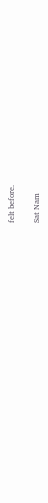felt before.

Sat Nam